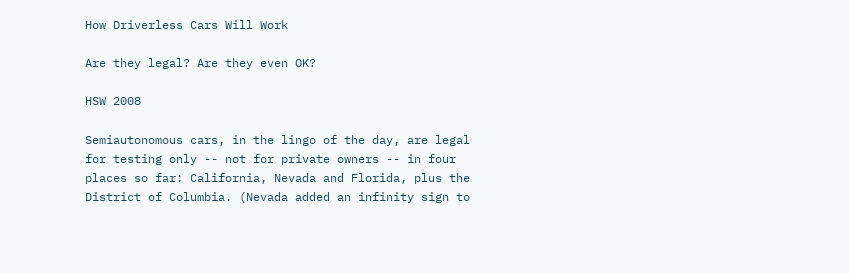How Driverless Cars Will Work

Are they legal? Are they even OK?

HSW 2008

Semiautonomous cars, in the lingo of the day, are legal for testing only -- not for private owners -- in four places so far: California, Nevada and Florida, plus the District of Columbia. (Nevada added an infinity sign to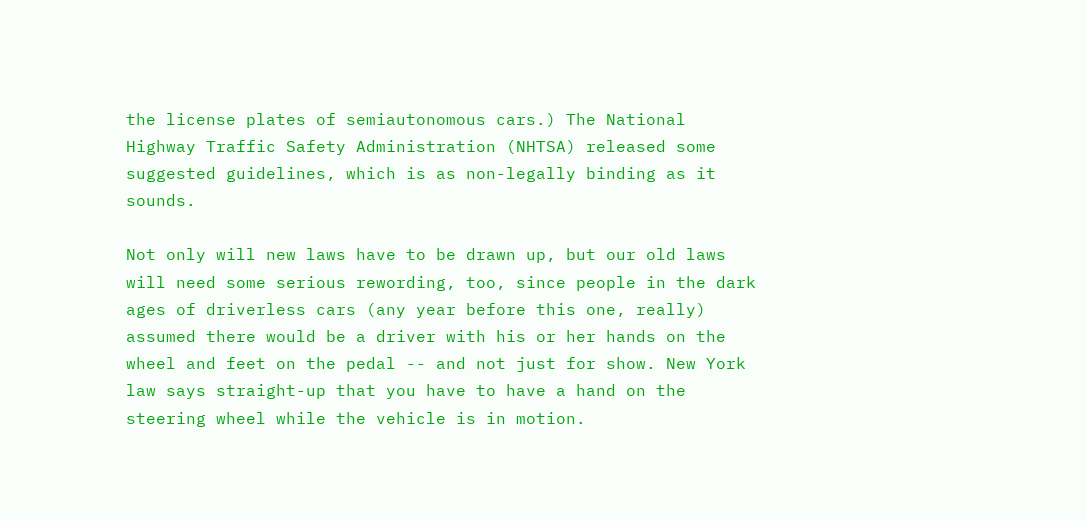the license plates of semiautonomous cars.) The National Highway Traffic Safety Administration (NHTSA) released some suggested guidelines, which is as non-legally binding as it sounds.

Not only will new laws have to be drawn up, but our old laws will need some serious rewording, too, since people in the dark ages of driverless cars (any year before this one, really) assumed there would be a driver with his or her hands on the wheel and feet on the pedal -- and not just for show. New York law says straight-up that you have to have a hand on the steering wheel while the vehicle is in motion.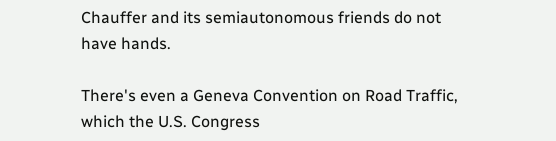Chauffer and its semiautonomous friends do not have hands.

There's even a Geneva Convention on Road Traffic, which the U.S. Congress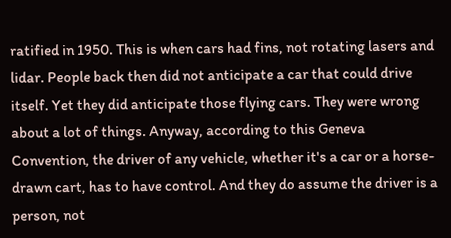ratified in 1950. This is when cars had fins, not rotating lasers and lidar. People back then did not anticipate a car that could drive itself. Yet they did anticipate those flying cars. They were wrong about a lot of things. Anyway, according to this Geneva Convention, the driver of any vehicle, whether it's a car or a horse-drawn cart, has to have control. And they do assume the driver is a person, not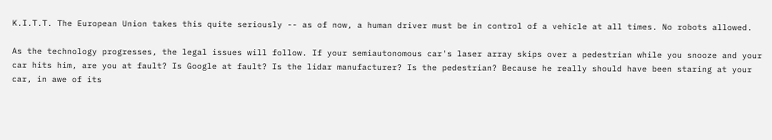K.I.T.T. The European Union takes this quite seriously -- as of now, a human driver must be in control of a vehicle at all times. No robots allowed.

As the technology progresses, the legal issues will follow. If your semiautonomous car's laser array skips over a pedestrian while you snooze and your car hits him, are you at fault? Is Google at fault? Is the lidar manufacturer? Is the pedestrian? Because he really should have been staring at your car, in awe of its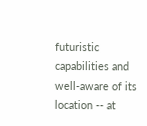futuristic capabilities and well-aware of its location -- at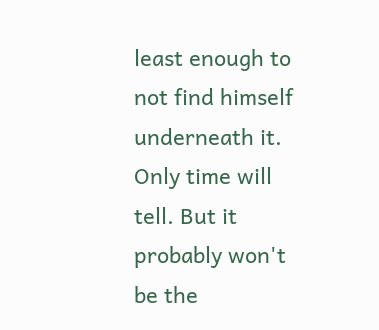least enough to not find himself underneath it. Only time will tell. But it probably won't be the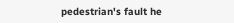pedestrian's fault he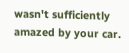wasn't sufficiently amazed by your car.